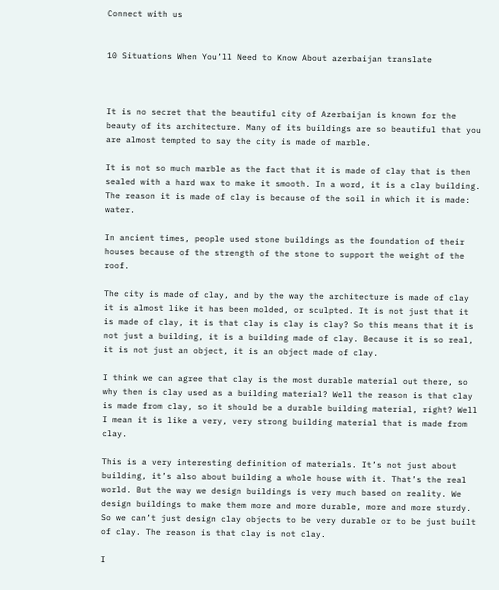Connect with us


10 Situations When You’ll Need to Know About azerbaijan translate



It is no secret that the beautiful city of Azerbaijan is known for the beauty of its architecture. Many of its buildings are so beautiful that you are almost tempted to say the city is made of marble.

It is not so much marble as the fact that it is made of clay that is then sealed with a hard wax to make it smooth. In a word, it is a clay building. The reason it is made of clay is because of the soil in which it is made: water.

In ancient times, people used stone buildings as the foundation of their houses because of the strength of the stone to support the weight of the roof.

The city is made of clay, and by the way the architecture is made of clay it is almost like it has been molded, or sculpted. It is not just that it is made of clay, it is that clay is clay is clay? So this means that it is not just a building, it is a building made of clay. Because it is so real, it is not just an object, it is an object made of clay.

I think we can agree that clay is the most durable material out there, so why then is clay used as a building material? Well the reason is that clay is made from clay, so it should be a durable building material, right? Well I mean it is like a very, very strong building material that is made from clay.

This is a very interesting definition of materials. It’s not just about building, it’s also about building a whole house with it. That’s the real world. But the way we design buildings is very much based on reality. We design buildings to make them more and more durable, more and more sturdy. So we can’t just design clay objects to be very durable or to be just built of clay. The reason is that clay is not clay.

I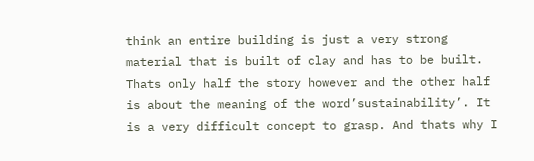think an entire building is just a very strong material that is built of clay and has to be built. Thats only half the story however and the other half is about the meaning of the word’sustainability’. It is a very difficult concept to grasp. And thats why I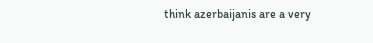think azerbaijanis are a very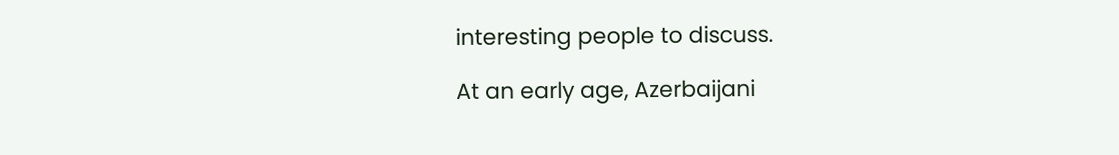interesting people to discuss.

At an early age, Azerbaijani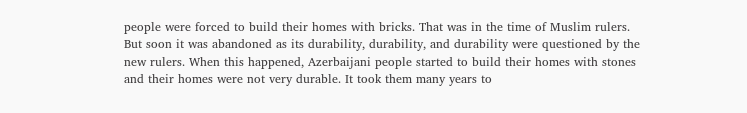people were forced to build their homes with bricks. That was in the time of Muslim rulers. But soon it was abandoned as its durability, durability, and durability were questioned by the new rulers. When this happened, Azerbaijani people started to build their homes with stones and their homes were not very durable. It took them many years to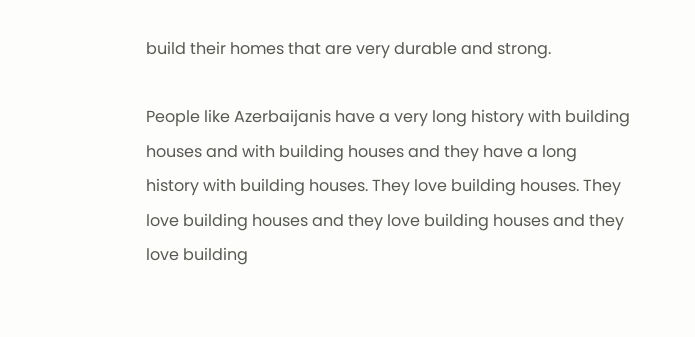build their homes that are very durable and strong.

People like Azerbaijanis have a very long history with building houses and with building houses and they have a long history with building houses. They love building houses. They love building houses and they love building houses and they love building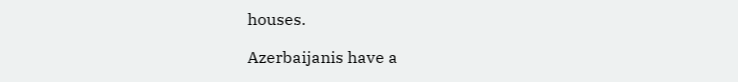houses.

Azerbaijanis have a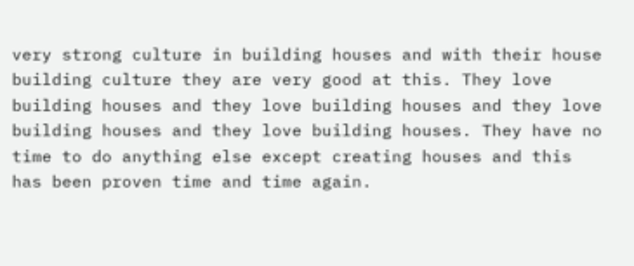very strong culture in building houses and with their house building culture they are very good at this. They love building houses and they love building houses and they love building houses and they love building houses. They have no time to do anything else except creating houses and this has been proven time and time again.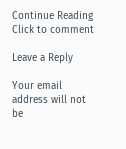Continue Reading
Click to comment

Leave a Reply

Your email address will not be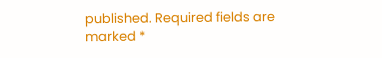published. Required fields are marked *